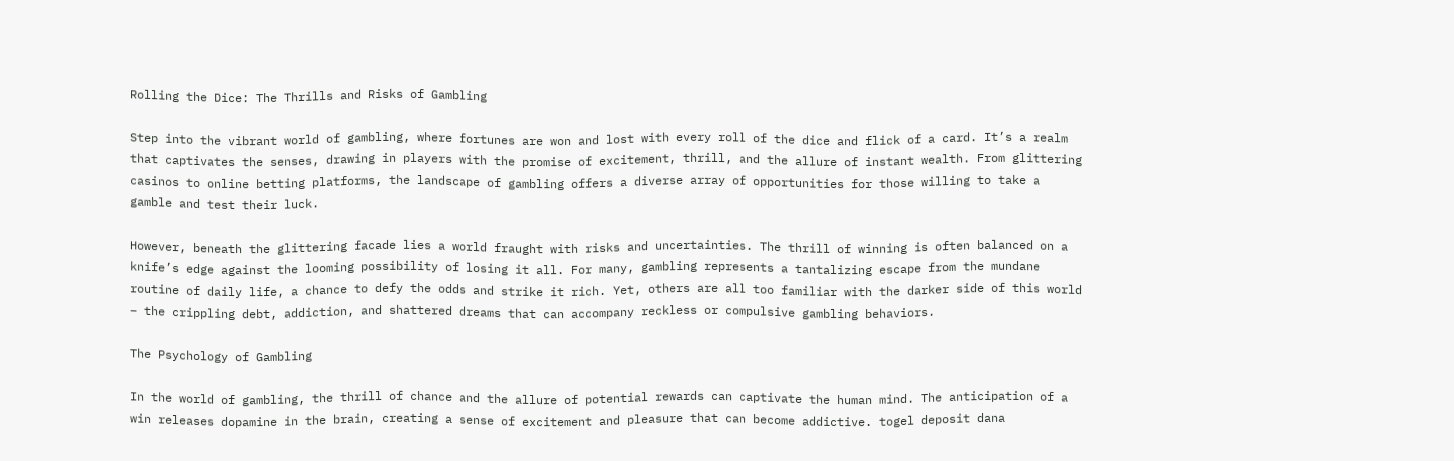Rolling the Dice: The Thrills and Risks of Gambling

Step into the vibrant world of gambling, where fortunes are won and lost with every roll of the dice and flick of a card. It’s a realm that captivates the senses, drawing in players with the promise of excitement, thrill, and the allure of instant wealth. From glittering casinos to online betting platforms, the landscape of gambling offers a diverse array of opportunities for those willing to take a gamble and test their luck.

However, beneath the glittering facade lies a world fraught with risks and uncertainties. The thrill of winning is often balanced on a knife’s edge against the looming possibility of losing it all. For many, gambling represents a tantalizing escape from the mundane routine of daily life, a chance to defy the odds and strike it rich. Yet, others are all too familiar with the darker side of this world – the crippling debt, addiction, and shattered dreams that can accompany reckless or compulsive gambling behaviors.

The Psychology of Gambling

In the world of gambling, the thrill of chance and the allure of potential rewards can captivate the human mind. The anticipation of a win releases dopamine in the brain, creating a sense of excitement and pleasure that can become addictive. togel deposit dana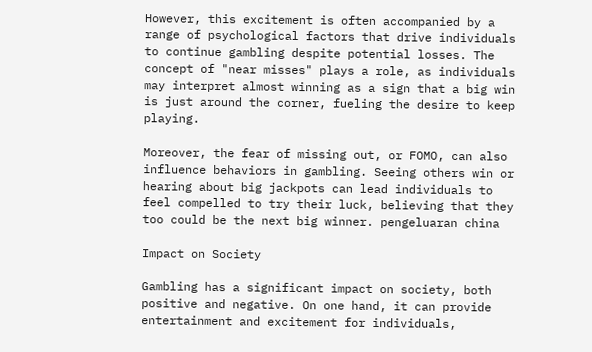However, this excitement is often accompanied by a range of psychological factors that drive individuals to continue gambling despite potential losses. The concept of "near misses" plays a role, as individuals may interpret almost winning as a sign that a big win is just around the corner, fueling the desire to keep playing.

Moreover, the fear of missing out, or FOMO, can also influence behaviors in gambling. Seeing others win or hearing about big jackpots can lead individuals to feel compelled to try their luck, believing that they too could be the next big winner. pengeluaran china

Impact on Society

Gambling has a significant impact on society, both positive and negative. On one hand, it can provide entertainment and excitement for individuals,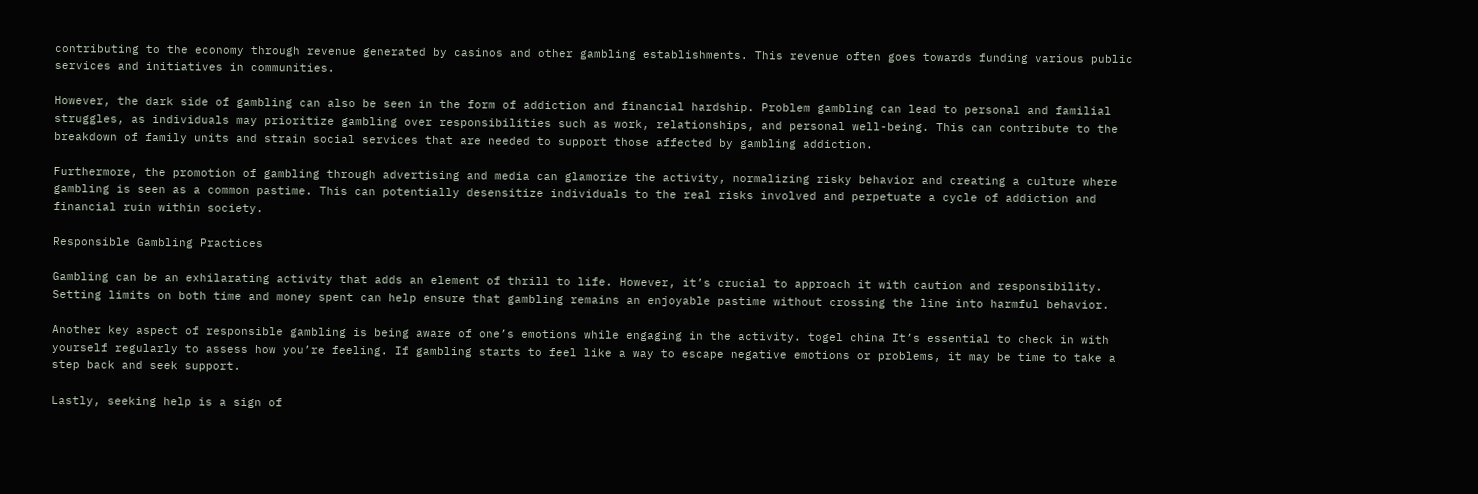contributing to the economy through revenue generated by casinos and other gambling establishments. This revenue often goes towards funding various public services and initiatives in communities.

However, the dark side of gambling can also be seen in the form of addiction and financial hardship. Problem gambling can lead to personal and familial struggles, as individuals may prioritize gambling over responsibilities such as work, relationships, and personal well-being. This can contribute to the breakdown of family units and strain social services that are needed to support those affected by gambling addiction.

Furthermore, the promotion of gambling through advertising and media can glamorize the activity, normalizing risky behavior and creating a culture where gambling is seen as a common pastime. This can potentially desensitize individuals to the real risks involved and perpetuate a cycle of addiction and financial ruin within society.

Responsible Gambling Practices

Gambling can be an exhilarating activity that adds an element of thrill to life. However, it’s crucial to approach it with caution and responsibility. Setting limits on both time and money spent can help ensure that gambling remains an enjoyable pastime without crossing the line into harmful behavior.

Another key aspect of responsible gambling is being aware of one’s emotions while engaging in the activity. togel china It’s essential to check in with yourself regularly to assess how you’re feeling. If gambling starts to feel like a way to escape negative emotions or problems, it may be time to take a step back and seek support.

Lastly, seeking help is a sign of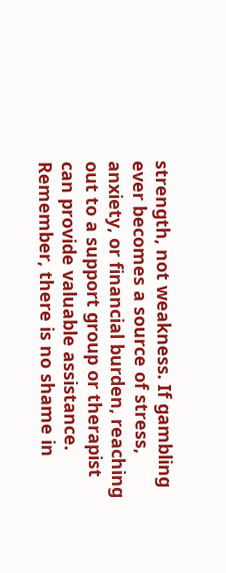strength, not weakness. If gambling ever becomes a source of stress, anxiety, or financial burden, reaching out to a support group or therapist can provide valuable assistance. Remember, there is no shame in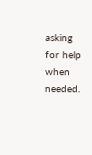asking for help when needed.